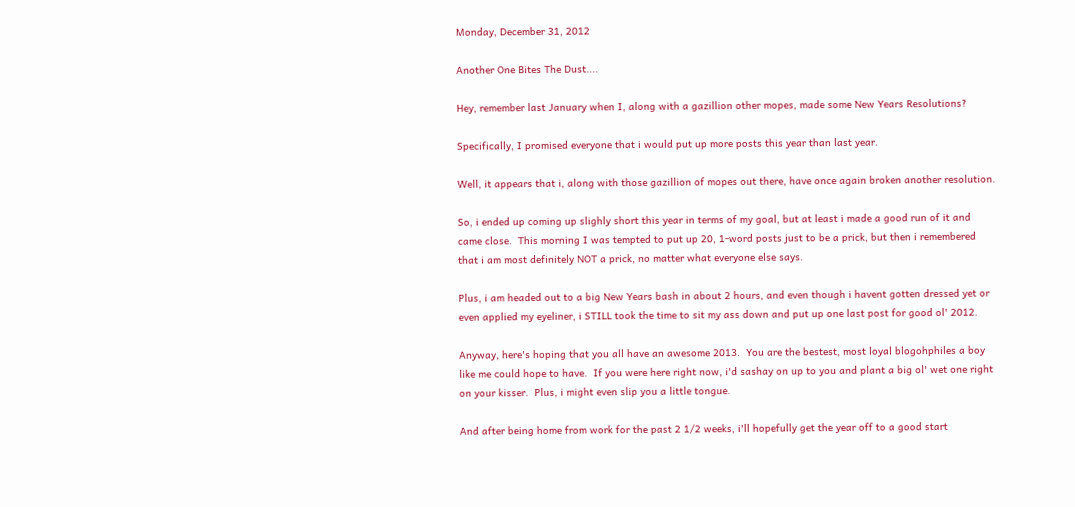Monday, December 31, 2012

Another One Bites The Dust....

Hey, remember last January when I, along with a gazillion other mopes, made some New Years Resolutions?

Specifically, I promised everyone that i would put up more posts this year than last year.

Well, it appears that i, along with those gazillion of mopes out there, have once again broken another resolution.

So, i ended up coming up slighly short this year in terms of my goal, but at least i made a good run of it and came close.  This morning I was tempted to put up 20, 1-word posts just to be a prick, but then i remembered that i am most definitely NOT a prick, no matter what everyone else says.

Plus, i am headed out to a big New Years bash in about 2 hours, and even though i havent gotten dressed yet or even applied my eyeliner, i STILL took the time to sit my ass down and put up one last post for good ol' 2012.

Anyway, here's hoping that you all have an awesome 2013.  You are the bestest, most loyal blogohphiles a boy like me could hope to have.  If you were here right now, i'd sashay on up to you and plant a big ol' wet one right on your kisser.  Plus, i might even slip you a little tongue.

And after being home from work for the past 2 1/2 weeks, i'll hopefully get the year off to a good start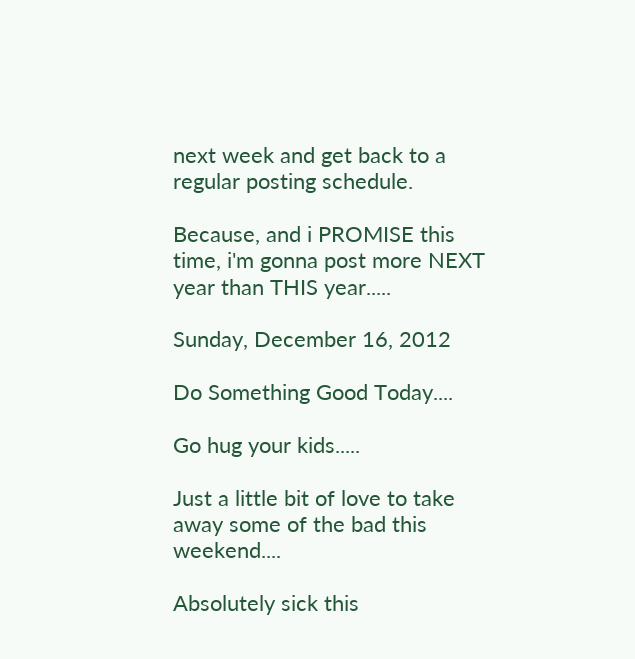next week and get back to a regular posting schedule.

Because, and i PROMISE this time, i'm gonna post more NEXT year than THIS year.....

Sunday, December 16, 2012

Do Something Good Today....

Go hug your kids.....

Just a little bit of love to take away some of the bad this weekend....

Absolutely sick this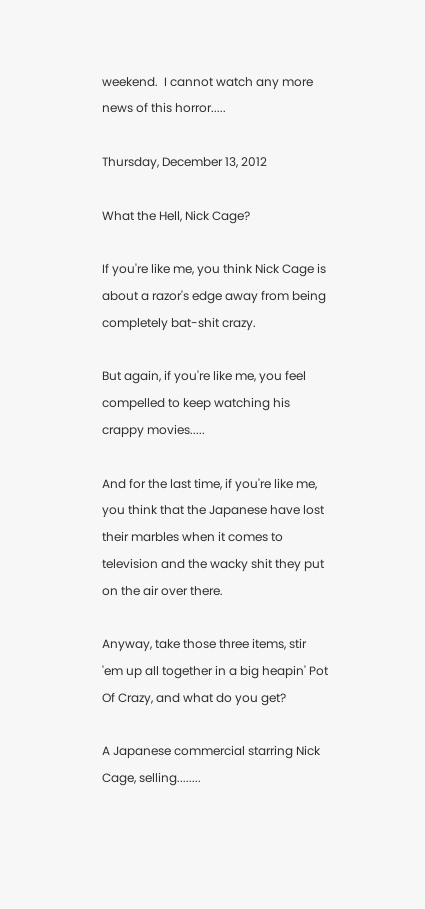weekend.  I cannot watch any more news of this horror.....

Thursday, December 13, 2012

What the Hell, Nick Cage?

If you're like me, you think Nick Cage is about a razor's edge away from being completely bat-shit crazy.

But again, if you're like me, you feel compelled to keep watching his crappy movies.....

And for the last time, if you're like me, you think that the Japanese have lost their marbles when it comes to television and the wacky shit they put on the air over there.

Anyway, take those three items, stir 'em up all together in a big heapin' Pot Of Crazy, and what do you get?

A Japanese commercial starring Nick Cage, selling........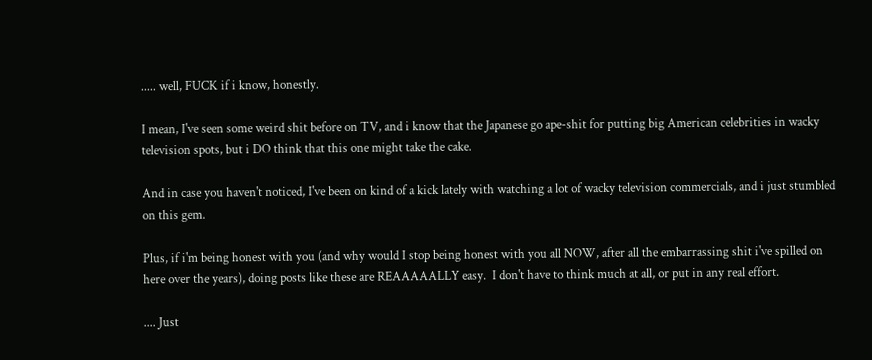..... well, FUCK if i know, honestly.

I mean, I've seen some weird shit before on TV, and i know that the Japanese go ape-shit for putting big American celebrities in wacky television spots, but i DO think that this one might take the cake.

And in case you haven't noticed, I've been on kind of a kick lately with watching a lot of wacky television commercials, and i just stumbled on this gem.

Plus, if i'm being honest with you (and why would I stop being honest with you all NOW, after all the embarrassing shit i've spilled on here over the years), doing posts like these are REAAAAALLY easy.  I don't have to think much at all, or put in any real effort.

.... Just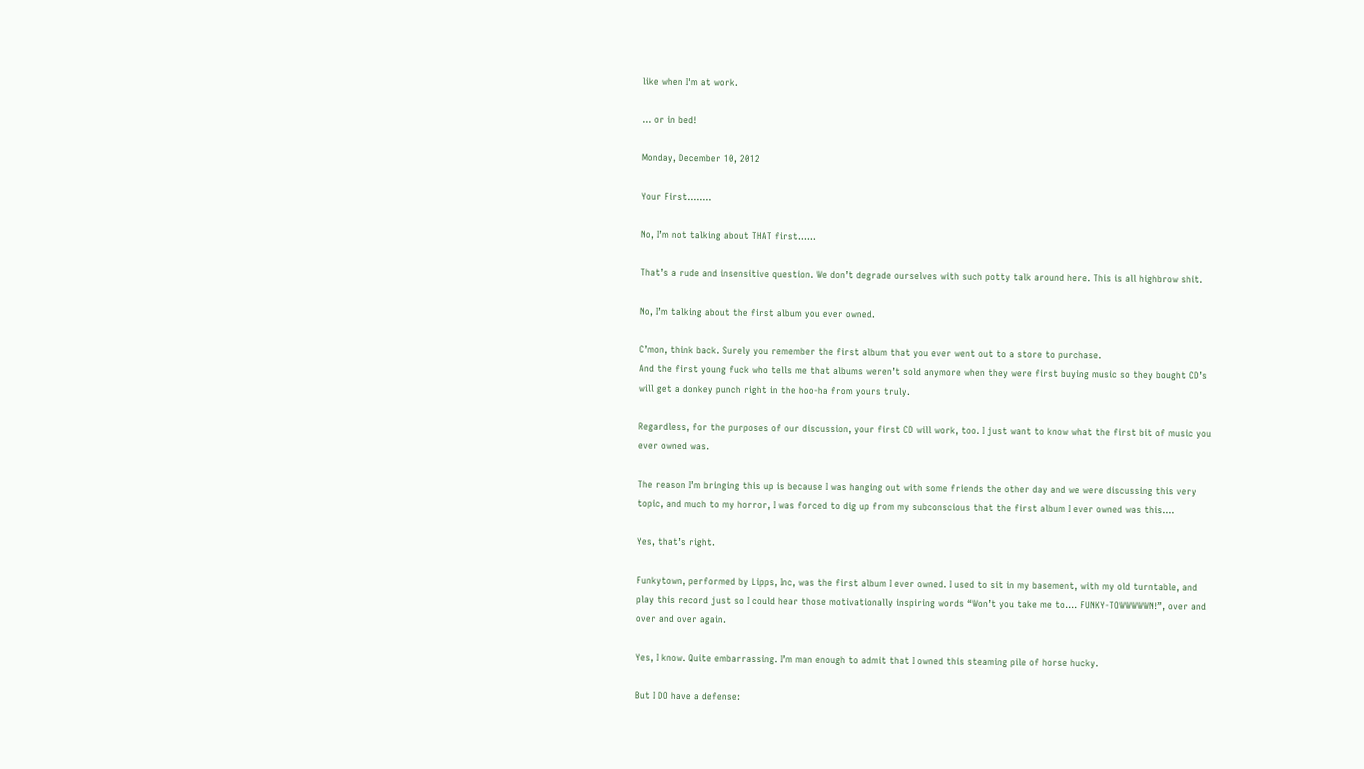like when I'm at work.

... or in bed!

Monday, December 10, 2012

Your First........

No, I’m not talking about THAT first……

That’s a rude and insensitive question. We don’t degrade ourselves with such potty talk around here. This is all highbrow shit.

No, I’m talking about the first album you ever owned.

C’mon, think back. Surely you remember the first album that you ever went out to a store to purchase.
And the first young fuck who tells me that albums weren’t sold anymore when they were first buying music so they bought CD’s will get a donkey punch right in the hoo-ha from yours truly.

Regardless, for the purposes of our discussion, your first CD will work, too. I just want to know what the first bit of music you ever owned was.

The reason I’m bringing this up is because I was hanging out with some friends the other day and we were discussing this very topic, and much to my horror, I was forced to dig up from my subconscious that the first album I ever owned was this….

Yes, that’s right.

Funkytown, performed by Lipps, Inc, was the first album I ever owned. I used to sit in my basement, with my old turntable, and play this record just so I could hear those motivationally inspiring words “Won’t you take me to…. FUNKY-TOWWWWWN!”, over and over and over again.

Yes, I know. Quite embarrassing. I’m man enough to admit that I owned this steaming pile of horse hucky.

But I DO have a defense: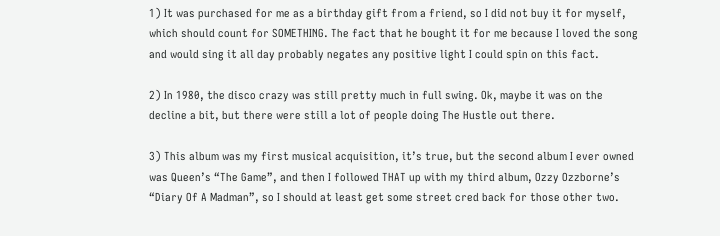1) It was purchased for me as a birthday gift from a friend, so I did not buy it for myself, which should count for SOMETHING. The fact that he bought it for me because I loved the song and would sing it all day probably negates any positive light I could spin on this fact.

2) In 1980, the disco crazy was still pretty much in full swing. Ok, maybe it was on the decline a bit, but there were still a lot of people doing The Hustle out there.

3) This album was my first musical acquisition, it’s true, but the second album I ever owned was Queen’s “The Game”, and then I followed THAT up with my third album, Ozzy Ozzborne’s “Diary Of A Madman”, so I should at least get some street cred back for those other two.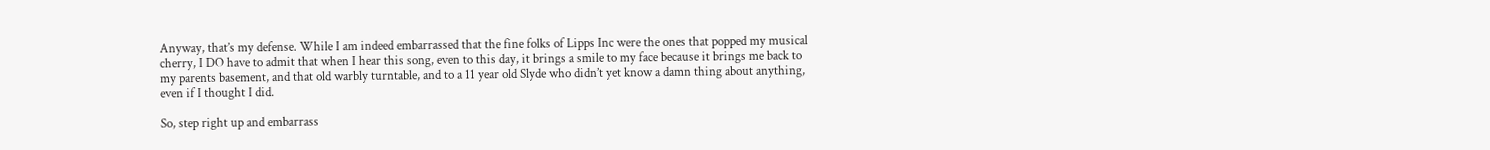Anyway, that’s my defense. While I am indeed embarrassed that the fine folks of Lipps Inc were the ones that popped my musical cherry, I DO have to admit that when I hear this song, even to this day, it brings a smile to my face because it brings me back to my parents basement, and that old warbly turntable, and to a 11 year old Slyde who didn’t yet know a damn thing about anything, even if I thought I did.

So, step right up and embarrass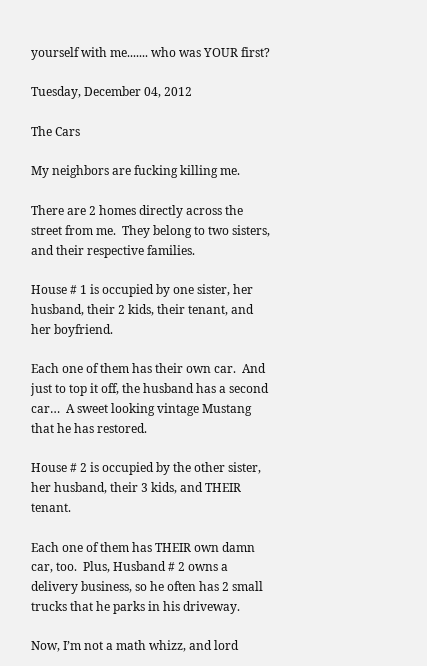yourself with me....... who was YOUR first?

Tuesday, December 04, 2012

The Cars

My neighbors are fucking killing me.

There are 2 homes directly across the street from me.  They belong to two sisters, and their respective families.

House # 1 is occupied by one sister, her husband, their 2 kids, their tenant, and her boyfriend.

Each one of them has their own car.  And just to top it off, the husband has a second car…  A sweet looking vintage Mustang that he has restored.

House # 2 is occupied by the other sister, her husband, their 3 kids, and THEIR tenant.

Each one of them has THEIR own damn car, too.  Plus, Husband # 2 owns a delivery business, so he often has 2 small trucks that he parks in his driveway.

Now, I’m not a math whizz, and lord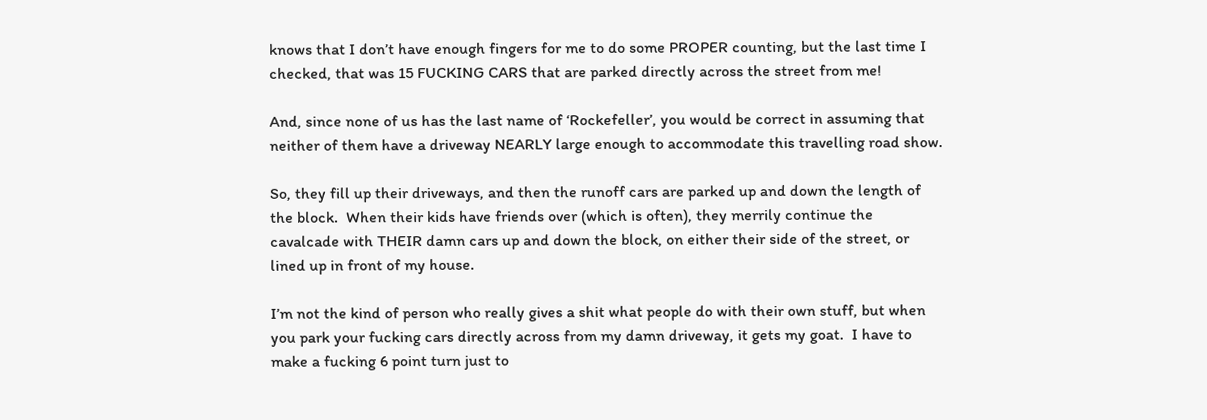knows that I don’t have enough fingers for me to do some PROPER counting, but the last time I checked, that was 15 FUCKING CARS that are parked directly across the street from me!

And, since none of us has the last name of ‘Rockefeller’, you would be correct in assuming that neither of them have a driveway NEARLY large enough to accommodate this travelling road show.

So, they fill up their driveways, and then the runoff cars are parked up and down the length of the block.  When their kids have friends over (which is often), they merrily continue the cavalcade with THEIR damn cars up and down the block, on either their side of the street, or lined up in front of my house.

I’m not the kind of person who really gives a shit what people do with their own stuff, but when you park your fucking cars directly across from my damn driveway, it gets my goat.  I have to make a fucking 6 point turn just to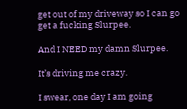get out of my driveway so I can go get a fucking Slurpee.

And I NEED my damn Slurpee.

It’s driving me crazy.

I swear, one day I am going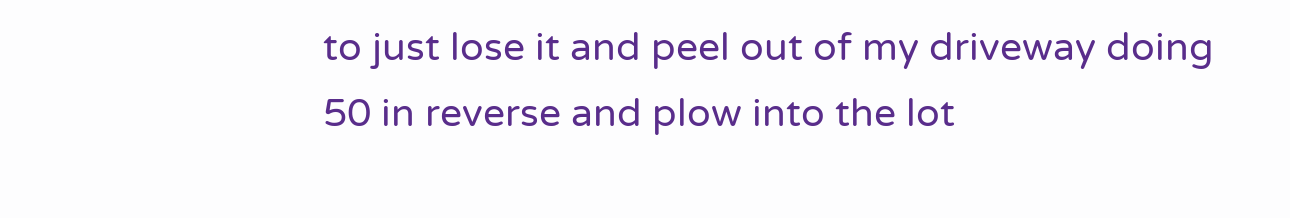to just lose it and peel out of my driveway doing 50 in reverse and plow into the lot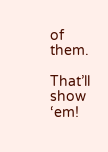of them.

That’ll show ‘em!